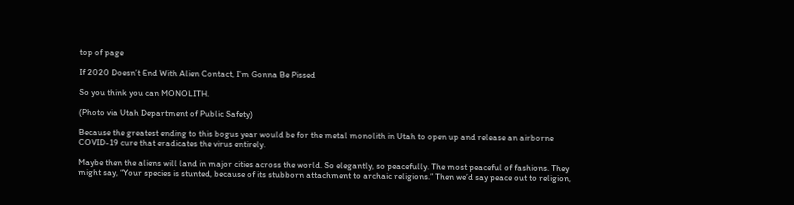top of page

If 2020 Doesn’t End With Alien Contact, I’m Gonna Be Pissed

So you think you can MONOLITH.

(Photo via Utah Department of Public Safety)

Because the greatest ending to this bogus year would be for the metal monolith in Utah to open up and release an airborne COVID-19 cure that eradicates the virus entirely.

Maybe then the aliens will land in major cities across the world. So elegantly, so peacefully. The most peaceful of fashions. They might say, “Your species is stunted, because of its stubborn attachment to archaic religions.” Then we’d say peace out to religion,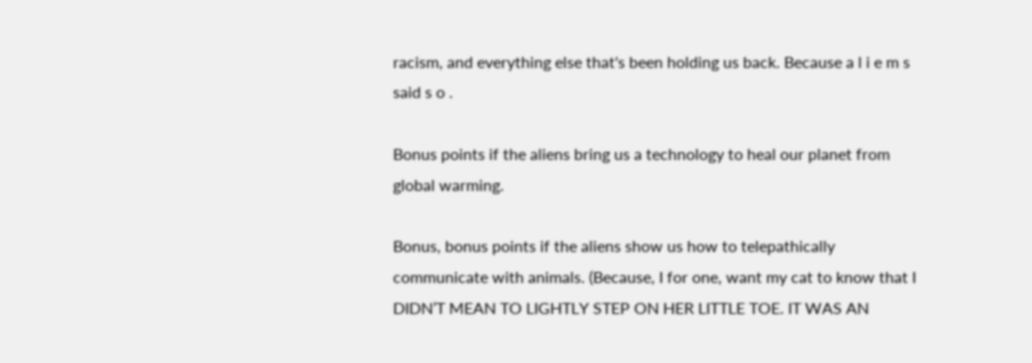racism, and everything else that's been holding us back. Because a l i e m s said s o .

Bonus points if the aliens bring us a technology to heal our planet from global warming.

Bonus, bonus points if the aliens show us how to telepathically communicate with animals. (Because, I for one, want my cat to know that I DIDN’T MEAN TO LIGHTLY STEP ON HER LITTLE TOE. IT WAS AN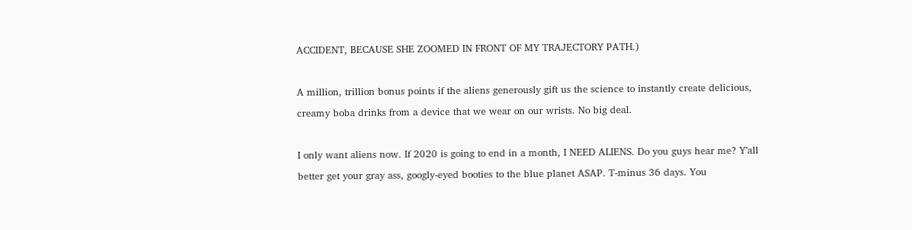ACCIDENT, BECAUSE SHE ZOOMED IN FRONT OF MY TRAJECTORY PATH.)

A million, trillion bonus points if the aliens generously gift us the science to instantly create delicious, creamy boba drinks from a device that we wear on our wrists. No big deal.

I only want aliens now. If 2020 is going to end in a month, I NEED ALIENS. Do you guys hear me? Y’all better get your gray ass, googly-eyed booties to the blue planet ASAP. T-minus 36 days. You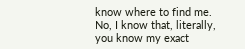know where to find me. No, I know that, literally, you know my exact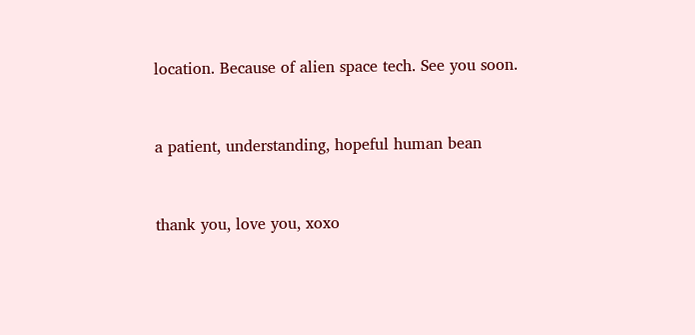location. Because of alien space tech. See you soon.


a patient, understanding, hopeful human bean


thank you, love you, xoxo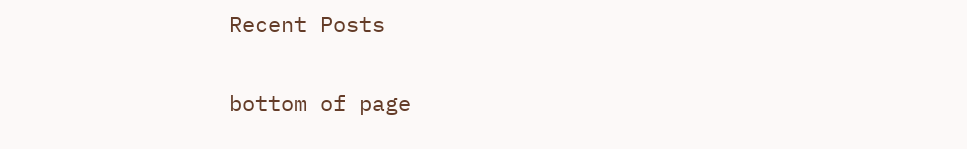Recent Posts

bottom of page